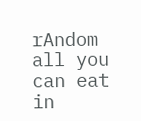rAndom all you can eat in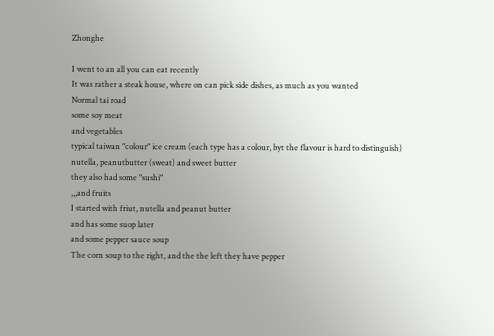Zhonghe

I went to an all you can eat recently
It was rather a steak house, where on can pick side dishes, as much as you wanted
Normal tai road
some soy meat
and vegetables
typical taiwan "colour" ice cream (each type has a colour, byt the flavour is hard to distinguish)
nutella, peanutbutter (sweat) and sweet butter
they also had some "sushi"
,,,and fruits
I started with friut, nutella and peanut butter
and has some suop later
and some pepper sauce soup
The corn soup to the right, and the the left they have pepper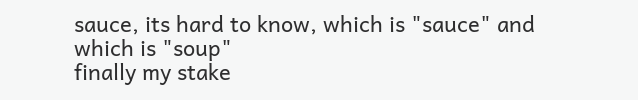sauce, its hard to know, which is "sauce" and which is "soup"
finally my stake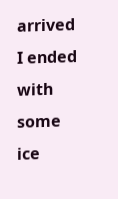arrived
I ended with some ice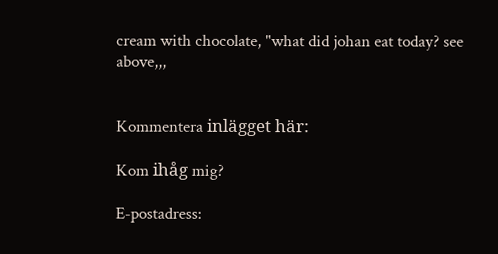cream with chocolate, "what did johan eat today? see above,,,


Kommentera inlägget här:

Kom ihåg mig?

E-postadress: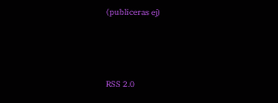(publiceras ej)



RSS 2.0